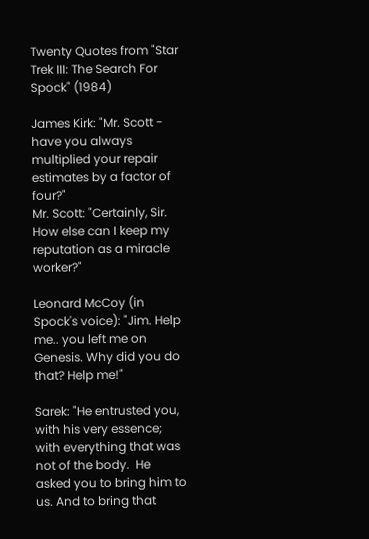Twenty Quotes from "Star Trek III: The Search For Spock" (1984)

James Kirk: "Mr. Scott - have you always multiplied your repair estimates by a factor of four?"
Mr. Scott: "Certainly, Sir.  How else can I keep my reputation as a miracle worker?"

Leonard McCoy (in Spock's voice): "Jim. Help me.. you left me on Genesis. Why did you do that? Help me!"

Sarek: "He entrusted you, with his very essence; with everything that was not of the body.  He asked you to bring him to us. And to bring that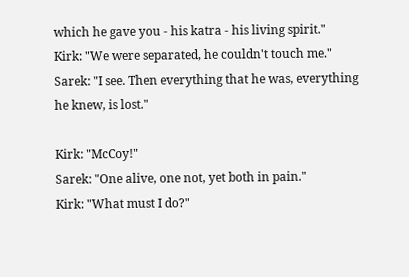which he gave you - his katra - his living spirit."
Kirk: "We were separated, he couldn't touch me."
Sarek: "I see. Then everything that he was, everything he knew, is lost."

Kirk: "McCoy!"
Sarek: "One alive, one not, yet both in pain."
Kirk: "What must I do?"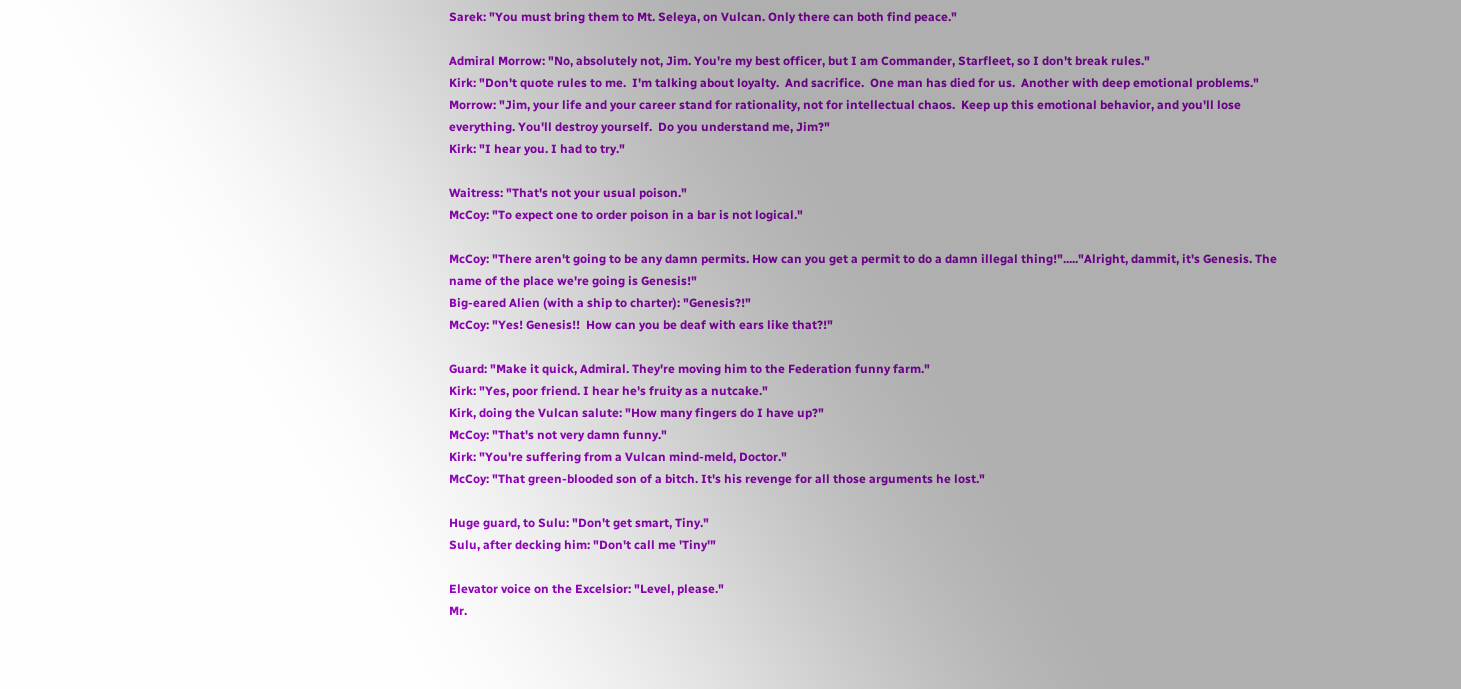Sarek: "You must bring them to Mt. Seleya, on Vulcan. Only there can both find peace."

Admiral Morrow: "No, absolutely not, Jim. You're my best officer, but I am Commander, Starfleet, so I don't break rules."
Kirk: "Don't quote rules to me.  I'm talking about loyalty.  And sacrifice.  One man has died for us.  Another with deep emotional problems."
Morrow: "Jim, your life and your career stand for rationality, not for intellectual chaos.  Keep up this emotional behavior, and you'll lose everything. You'll destroy yourself.  Do you understand me, Jim?"
Kirk: "I hear you. I had to try."

Waitress: "That's not your usual poison."
McCoy: "To expect one to order poison in a bar is not logical."

McCoy: "There aren't going to be any damn permits. How can you get a permit to do a damn illegal thing!"....."Alright, dammit, it's Genesis. The name of the place we're going is Genesis!"
Big-eared Alien (with a ship to charter): "Genesis?!"
McCoy: "Yes! Genesis!!  How can you be deaf with ears like that?!"

Guard: "Make it quick, Admiral. They're moving him to the Federation funny farm."
Kirk: "Yes, poor friend. I hear he's fruity as a nutcake."
Kirk, doing the Vulcan salute: "How many fingers do I have up?"
McCoy: "That's not very damn funny."
Kirk: "You're suffering from a Vulcan mind-meld, Doctor."
McCoy: "That green-blooded son of a bitch. It's his revenge for all those arguments he lost."

Huge guard, to Sulu: "Don't get smart, Tiny."
Sulu, after decking him: "Don't call me 'Tiny'"

Elevator voice on the Excelsior: "Level, please."
Mr.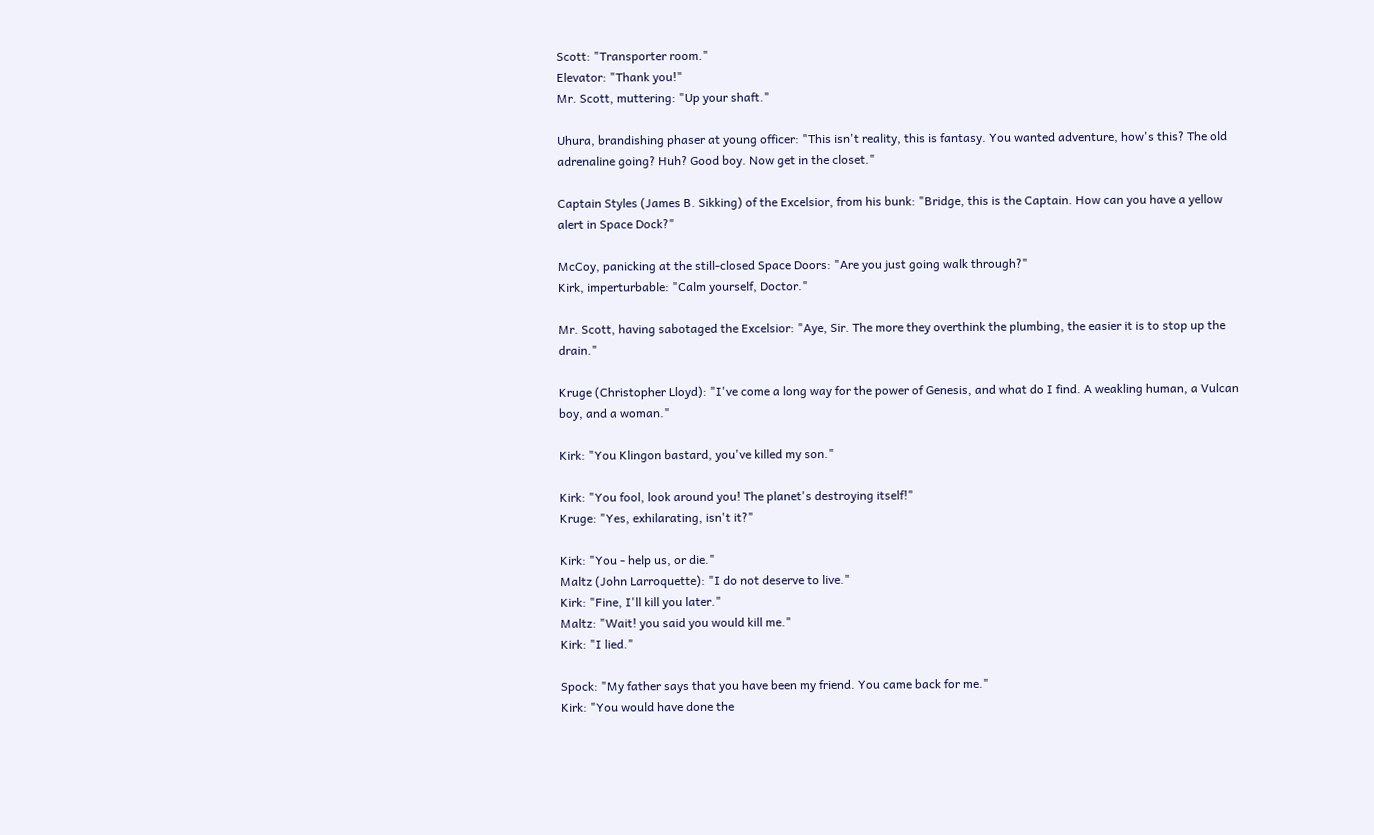Scott: "Transporter room."
Elevator: "Thank you!"
Mr. Scott, muttering: "Up your shaft."

Uhura, brandishing phaser at young officer: "This isn't reality, this is fantasy. You wanted adventure, how's this? The old adrenaline going? Huh? Good boy. Now get in the closet."

Captain Styles (James B. Sikking) of the Excelsior, from his bunk: "Bridge, this is the Captain. How can you have a yellow alert in Space Dock?"

McCoy, panicking at the still-closed Space Doors: "Are you just going walk through?"
Kirk, imperturbable: "Calm yourself, Doctor."

Mr. Scott, having sabotaged the Excelsior: "Aye, Sir. The more they overthink the plumbing, the easier it is to stop up the drain."

Kruge (Christopher Lloyd): "I've come a long way for the power of Genesis, and what do I find. A weakling human, a Vulcan boy, and a woman."

Kirk: "You Klingon bastard, you've killed my son."

Kirk: "You fool, look around you! The planet's destroying itself!"
Kruge: "Yes, exhilarating, isn't it?"

Kirk: "You - help us, or die."
Maltz (John Larroquette): "I do not deserve to live."
Kirk: "Fine, I'll kill you later."
Maltz: "Wait! you said you would kill me."
Kirk: "I lied."

Spock: "My father says that you have been my friend. You came back for me."
Kirk: "You would have done the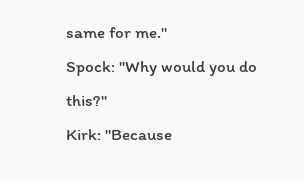same for me."
Spock: "Why would you do this?"
Kirk: "Because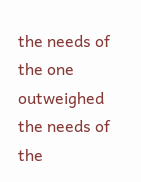the needs of the one outweighed the needs of the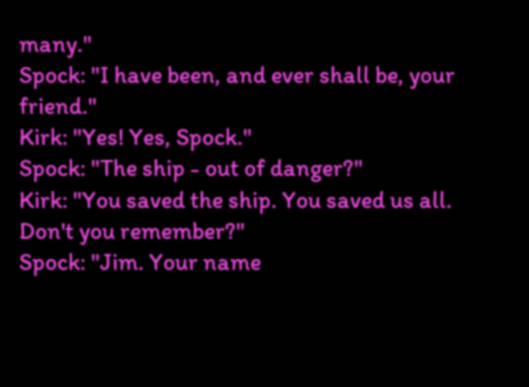many."
Spock: "I have been, and ever shall be, your friend."
Kirk: "Yes! Yes, Spock."
Spock: "The ship - out of danger?"
Kirk: "You saved the ship. You saved us all. Don't you remember?"
Spock: "Jim. Your name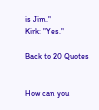is Jim."
Kirk: "Yes."

Back to 20 Quotes


How can you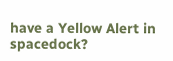have a Yellow Alert in spacedock?